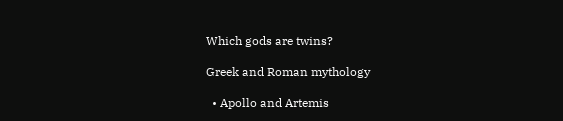Which gods are twins?

Greek and Roman mythology

  • Apollo and Artemis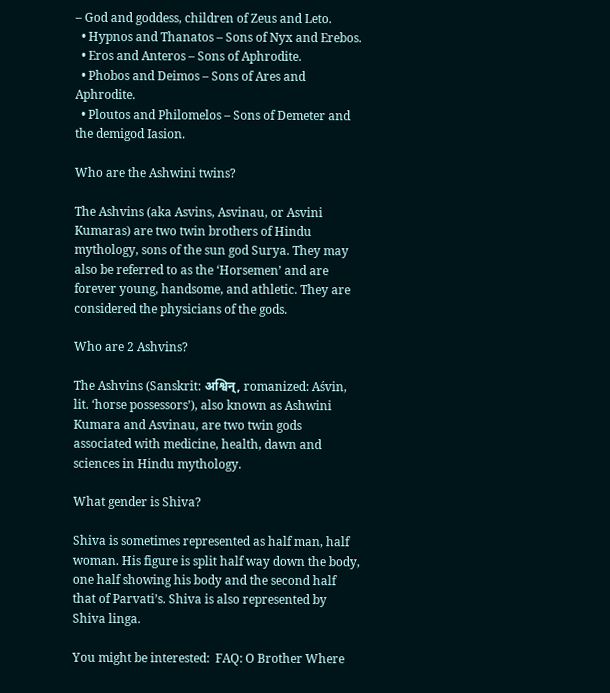– God and goddess, children of Zeus and Leto.
  • Hypnos and Thanatos – Sons of Nyx and Erebos.
  • Eros and Anteros – Sons of Aphrodite.
  • Phobos and Deimos – Sons of Ares and Aphrodite.
  • Ploutos and Philomelos – Sons of Demeter and the demigod Iasion.

Who are the Ashwini twins?

The Ashvins (aka Asvins, Asvinau, or Asvini Kumaras) are two twin brothers of Hindu mythology, sons of the sun god Surya. They may also be referred to as the ‘Horsemen’ and are forever young, handsome, and athletic. They are considered the physicians of the gods.

Who are 2 Ashvins?

The Ashvins (Sanskrit: अश्विन्, romanized: Aśvin, lit. ‘horse possessors’), also known as Ashwini Kumara and Asvinau, are two twin gods associated with medicine, health, dawn and sciences in Hindu mythology.

What gender is Shiva?

Shiva is sometimes represented as half man, half woman. His figure is split half way down the body, one half showing his body and the second half that of Parvati’s. Shiva is also represented by Shiva linga.

You might be interested:  FAQ: O Brother Where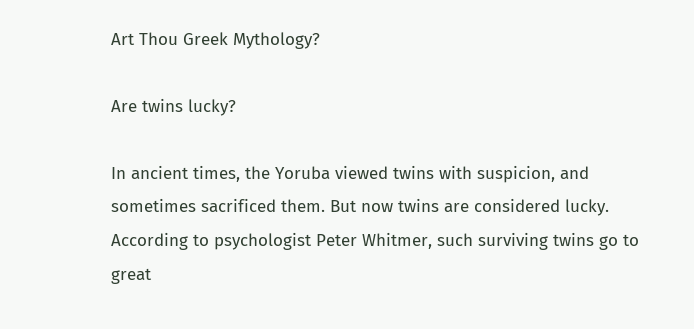Art Thou Greek Mythology?

Are twins lucky?

In ancient times, the Yoruba viewed twins with suspicion, and sometimes sacrificed them. But now twins are considered lucky. According to psychologist Peter Whitmer, such surviving twins go to great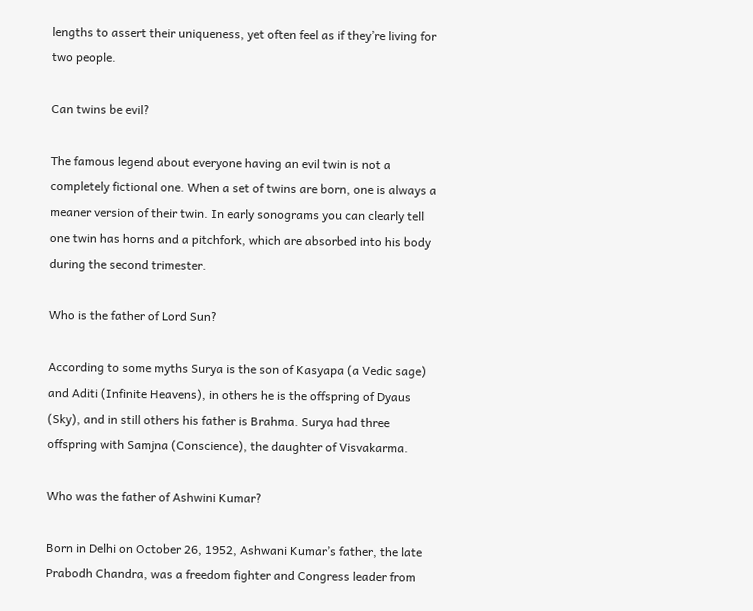lengths to assert their uniqueness, yet often feel as if they’re living for two people.

Can twins be evil?

The famous legend about everyone having an evil twin is not a completely fictional one. When a set of twins are born, one is always a meaner version of their twin. In early sonograms you can clearly tell one twin has horns and a pitchfork, which are absorbed into his body during the second trimester.

Who is the father of Lord Sun?

According to some myths Surya is the son of Kasyapa (a Vedic sage) and Aditi (Infinite Heavens), in others he is the offspring of Dyaus (Sky), and in still others his father is Brahma. Surya had three offspring with Samjna (Conscience), the daughter of Visvakarma.

Who was the father of Ashwini Kumar?

Born in Delhi on October 26, 1952, Ashwani Kumar’s father, the late Prabodh Chandra, was a freedom fighter and Congress leader from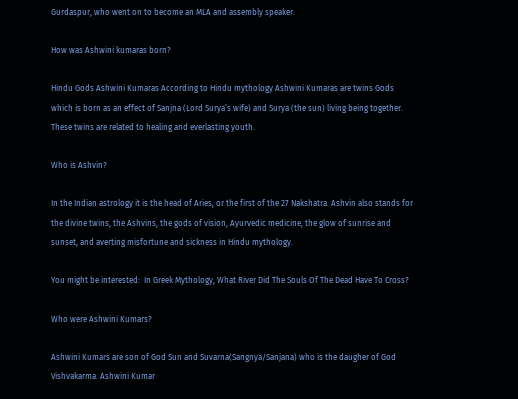Gurdaspur, who went on to become an MLA and assembly speaker.

How was Ashwini kumaras born?

Hindu Gods Ashwini Kumaras According to Hindu mythology Ashwini Kumaras are twins Gods which is born as an effect of Sanjna (Lord Surya’s wife) and Surya (the sun) living being together. These twins are related to healing and everlasting youth.

Who is Ashvin?

In the Indian astrology it is the head of Aries, or the first of the 27 Nakshatra. Ashvin also stands for the divine twins, the Ashvins, the gods of vision, Ayurvedic medicine, the glow of sunrise and sunset, and averting misfortune and sickness in Hindu mythology.

You might be interested:  In Greek Mythology, What River Did The Souls Of The Dead Have To Cross?

Who were Ashwini Kumars?

Ashwini Kumars are son of God Sun and Suvarna(Sangnya/Sanjana) who is the daugher of God Vishvakarma. Ashwini Kumar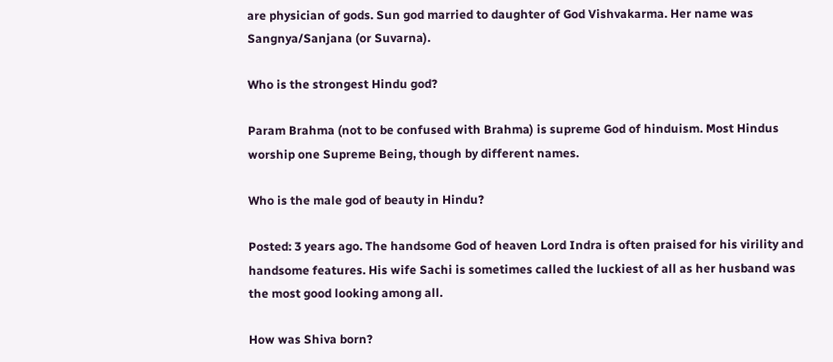are physician of gods. Sun god married to daughter of God Vishvakarma. Her name was Sangnya/Sanjana (or Suvarna).

Who is the strongest Hindu god?

Param Brahma (not to be confused with Brahma) is supreme God of hinduism. Most Hindus worship one Supreme Being, though by different names.

Who is the male god of beauty in Hindu?

Posted: 3 years ago. The handsome God of heaven Lord Indra is often praised for his virility and handsome features. His wife Sachi is sometimes called the luckiest of all as her husband was the most good looking among all.

How was Shiva born?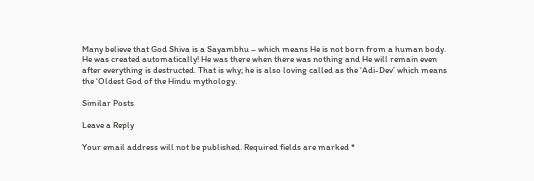Many believe that God Shiva is a Sayambhu – which means He is not born from a human body. He was created automatically! He was there when there was nothing and He will remain even after everything is destructed. That is why; he is also loving called as the ‘Adi-Dev’ which means the ‘Oldest God of the Hindu mythology.

Similar Posts

Leave a Reply

Your email address will not be published. Required fields are marked *